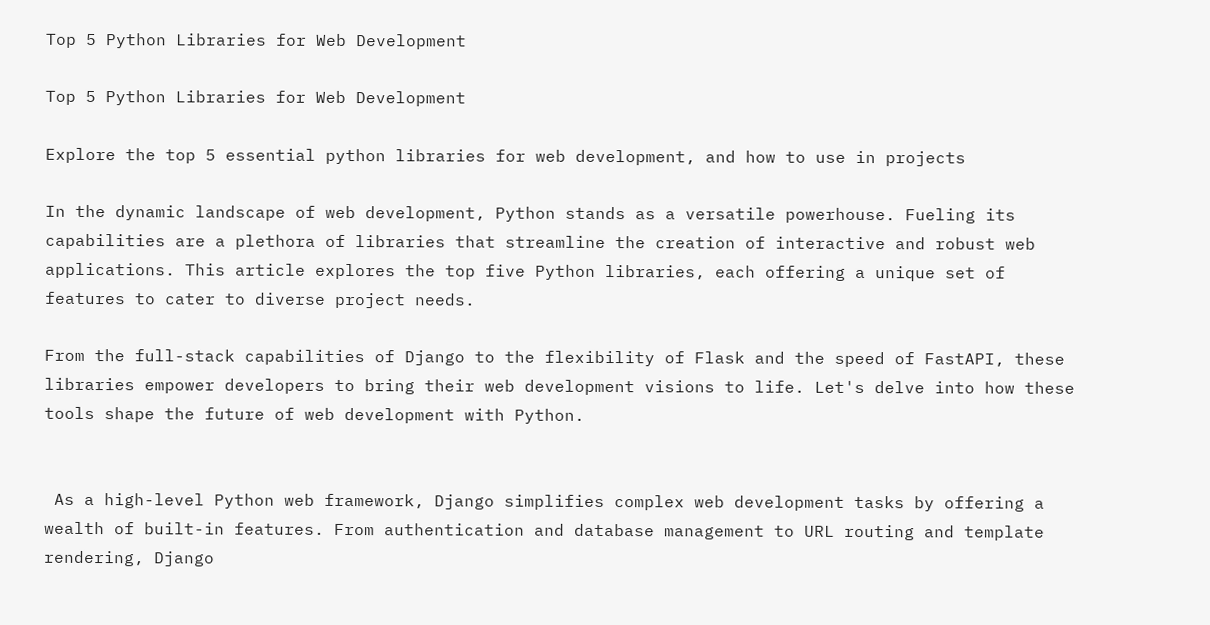Top 5 Python Libraries for Web Development

Top 5 Python Libraries for Web Development

Explore the top 5 essential python libraries for web development, and how to use in projects

In the dynamic landscape of web development, Python stands as a versatile powerhouse. Fueling its capabilities are a plethora of libraries that streamline the creation of interactive and robust web applications. This article explores the top five Python libraries, each offering a unique set of features to cater to diverse project needs.

From the full-stack capabilities of Django to the flexibility of Flask and the speed of FastAPI, these libraries empower developers to bring their web development visions to life. Let's delve into how these tools shape the future of web development with Python.


 As a high-level Python web framework, Django simplifies complex web development tasks by offering a wealth of built-in features. From authentication and database management to URL routing and template rendering, Django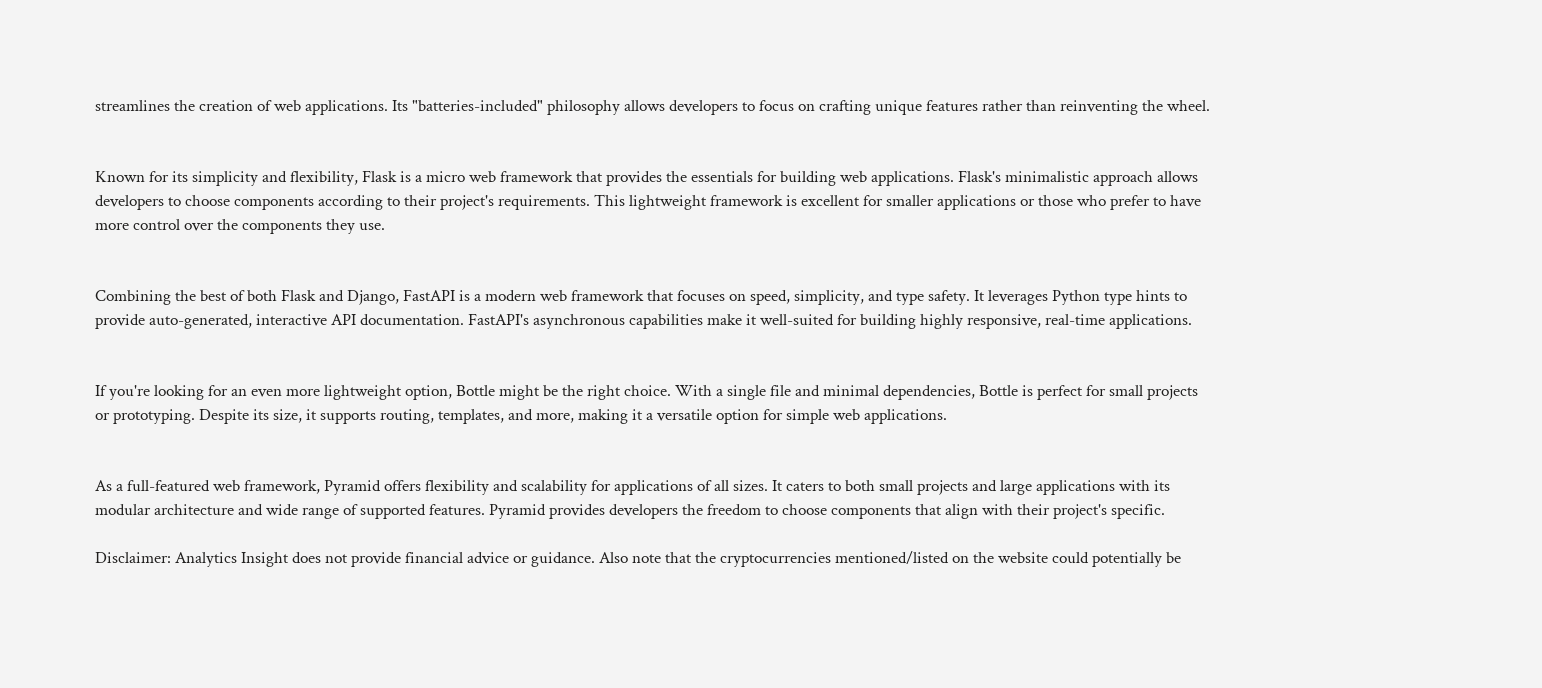streamlines the creation of web applications. Its "batteries-included" philosophy allows developers to focus on crafting unique features rather than reinventing the wheel.


Known for its simplicity and flexibility, Flask is a micro web framework that provides the essentials for building web applications. Flask's minimalistic approach allows developers to choose components according to their project's requirements. This lightweight framework is excellent for smaller applications or those who prefer to have more control over the components they use.


Combining the best of both Flask and Django, FastAPI is a modern web framework that focuses on speed, simplicity, and type safety. It leverages Python type hints to provide auto-generated, interactive API documentation. FastAPI's asynchronous capabilities make it well-suited for building highly responsive, real-time applications.


If you're looking for an even more lightweight option, Bottle might be the right choice. With a single file and minimal dependencies, Bottle is perfect for small projects or prototyping. Despite its size, it supports routing, templates, and more, making it a versatile option for simple web applications.


As a full-featured web framework, Pyramid offers flexibility and scalability for applications of all sizes. It caters to both small projects and large applications with its modular architecture and wide range of supported features. Pyramid provides developers the freedom to choose components that align with their project's specific.

Disclaimer: Analytics Insight does not provide financial advice or guidance. Also note that the cryptocurrencies mentioned/listed on the website could potentially be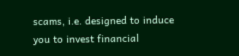scams, i.e. designed to induce you to invest financial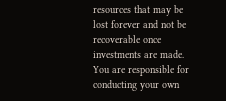resources that may be lost forever and not be recoverable once investments are made. You are responsible for conducting your own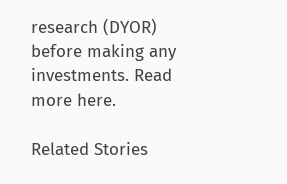research (DYOR) before making any investments. Read more here.

Related Stories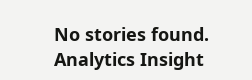No stories found.
Analytics Insight